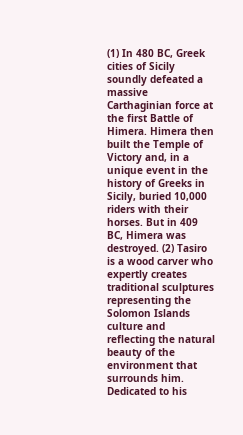(1) In 480 BC, Greek cities of Sicily soundly defeated a massive Carthaginian force at the first Battle of Himera. Himera then built the Temple of Victory and, in a unique event in the history of Greeks in Sicily, buried 10,000 riders with their horses. But in 409 BC, Himera was destroyed. (2) Tasiro is a wood carver who expertly creates traditional sculptures representing the Solomon Islands culture and reflecting the natural beauty of the environment that surrounds him. Dedicated to his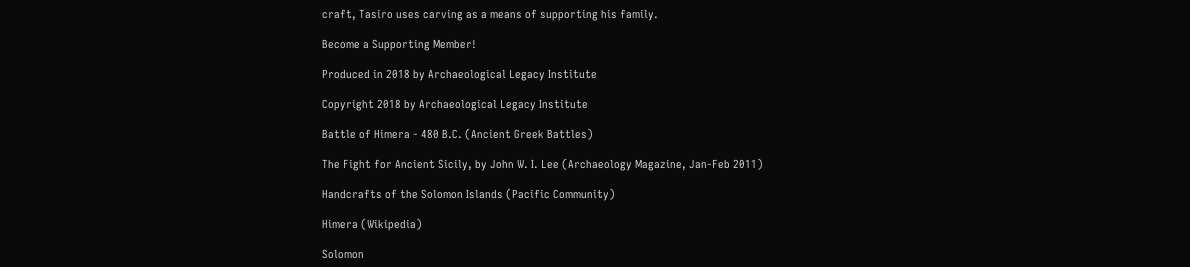craft, Tasiro uses carving as a means of supporting his family.

Become a Supporting Member!

Produced in 2018 by Archaeological Legacy Institute

Copyright 2018 by Archaeological Legacy Institute

Battle of Himera - 480 B.C. (Ancient Greek Battles)

The Fight for Ancient Sicily, by John W. I. Lee (Archaeology Magazine, Jan-Feb 2011)

Handcrafts of the Solomon Islands (Pacific Community)

Himera (Wikipedia)

Solomon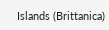Islands (Brittanica)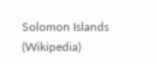Solomon Islands (Wikipedia)